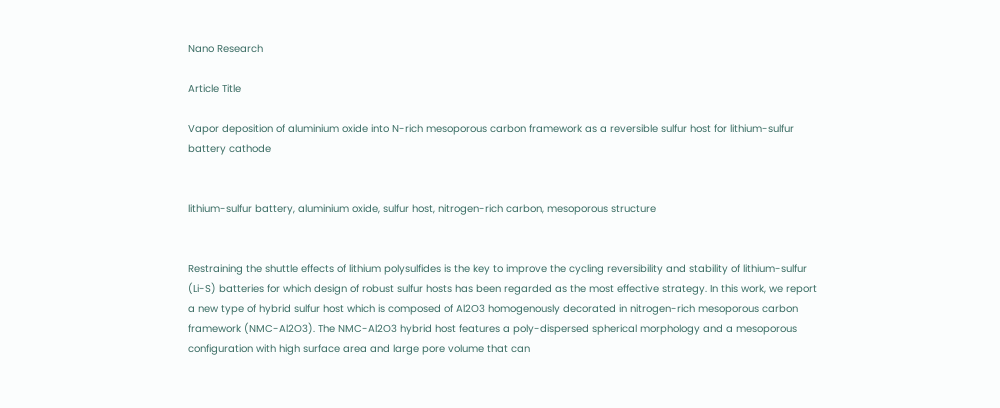Nano Research

Article Title

Vapor deposition of aluminium oxide into N-rich mesoporous carbon framework as a reversible sulfur host for lithium-sulfur battery cathode


lithium-sulfur battery, aluminium oxide, sulfur host, nitrogen-rich carbon, mesoporous structure


Restraining the shuttle effects of lithium polysulfides is the key to improve the cycling reversibility and stability of lithium-sulfur (Li-S) batteries for which design of robust sulfur hosts has been regarded as the most effective strategy. In this work, we report a new type of hybrid sulfur host which is composed of Al2O3 homogenously decorated in nitrogen-rich mesoporous carbon framework (NMC-Al2O3). The NMC-Al2O3 hybrid host features a poly-dispersed spherical morphology and a mesoporous configuration with high surface area and large pore volume that can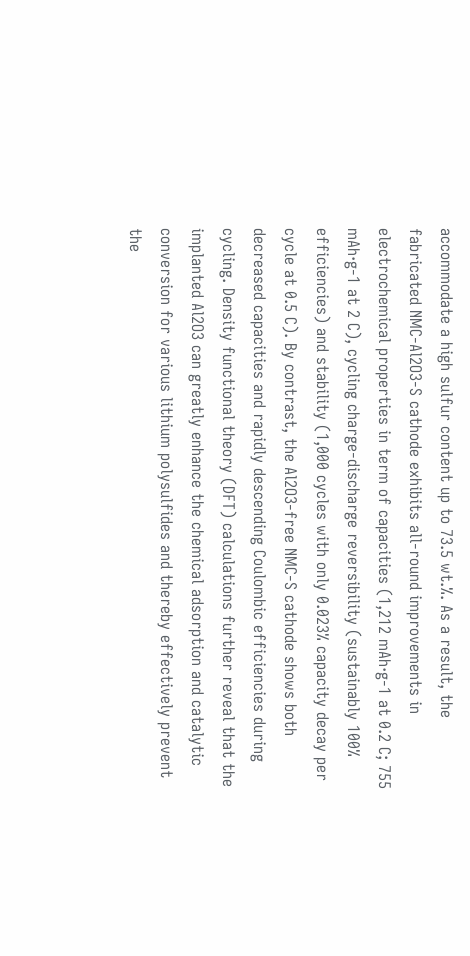accommodate a high sulfur content up to 73.5 wt.%. As a result, the fabricated NMC-Al2O3-S cathode exhibits all-round improvements in electrochemical properties in term of capacities (1,212 mAh·g-1 at 0.2 C; 755 mAh·g-1 at 2 C), cycling charge-discharge reversibility (sustainably 100% efficiencies) and stability (1,000 cycles with only 0.023% capacity decay per cycle at 0.5 C). By contrast, the Al2O3-free NMC-S cathode shows both decreased capacities and rapidly descending Coulombic efficiencies during cycling. Density functional theory (DFT) calculations further reveal that the implanted Al2O3 can greatly enhance the chemical adsorption and catalytic conversion for various lithium polysulfides and thereby effectively prevent the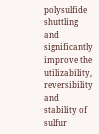polysulfide shuttling and significantly improve the utilizability, reversibility and stability of sulfur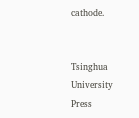cathode.


Tsinghua University Press